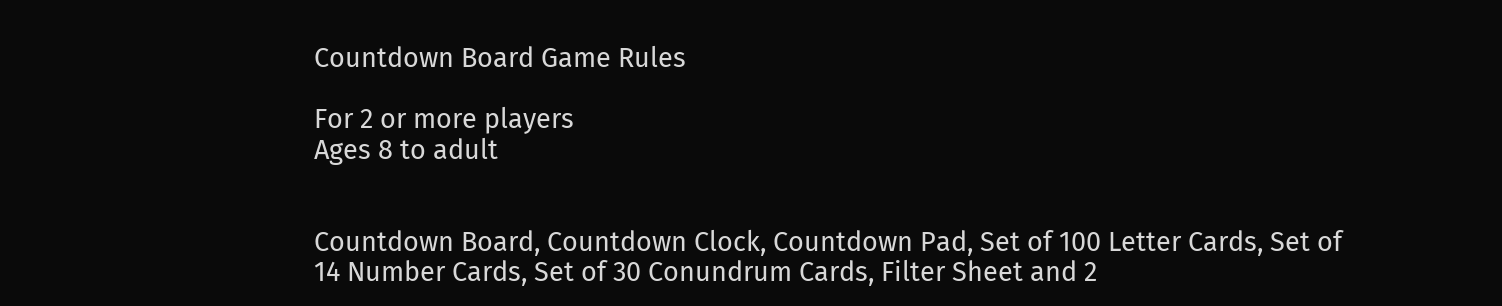Countdown Board Game Rules

For 2 or more players
Ages 8 to adult


Countdown Board, Countdown Clock, Countdown Pad, Set of 100 Letter Cards, Set of 14 Number Cards, Set of 30 Conundrum Cards, Filter Sheet and 2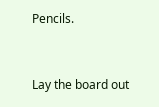Pencils.


Lay the board out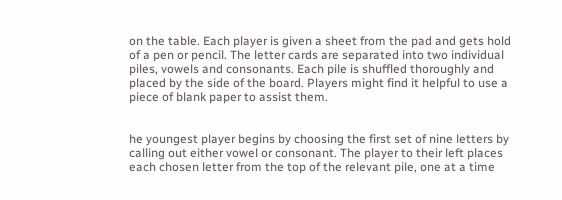on the table. Each player is given a sheet from the pad and gets hold of a pen or pencil. The letter cards are separated into two individual piles, vowels and consonants. Each pile is shuffled thoroughly and placed by the side of the board. Players might find it helpful to use a piece of blank paper to assist them.


he youngest player begins by choosing the first set of nine letters by calling out either vowel or consonant. The player to their left places each chosen letter from the top of the relevant pile, one at a time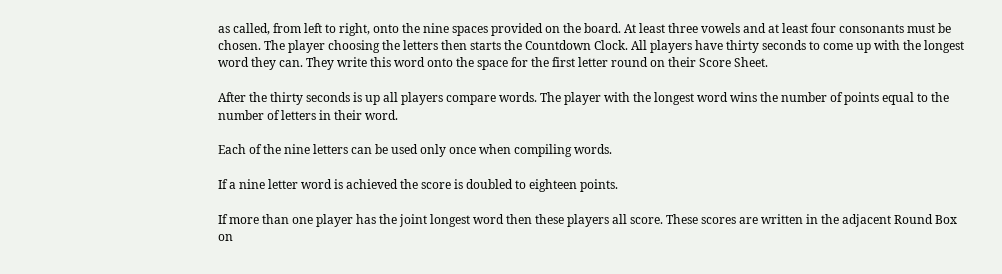as called, from left to right, onto the nine spaces provided on the board. At least three vowels and at least four consonants must be chosen. The player choosing the letters then starts the Countdown Clock. All players have thirty seconds to come up with the longest word they can. They write this word onto the space for the first letter round on their Score Sheet.

After the thirty seconds is up all players compare words. The player with the longest word wins the number of points equal to the number of letters in their word.

Each of the nine letters can be used only once when compiling words.

If a nine letter word is achieved the score is doubled to eighteen points.

If more than one player has the joint longest word then these players all score. These scores are written in the adjacent Round Box on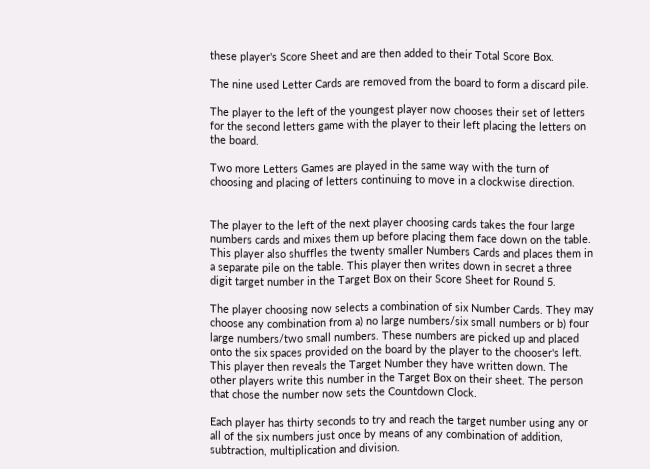these player's Score Sheet and are then added to their Total Score Box.

The nine used Letter Cards are removed from the board to form a discard pile.

The player to the left of the youngest player now chooses their set of letters for the second letters game with the player to their left placing the letters on the board.

Two more Letters Games are played in the same way with the turn of choosing and placing of letters continuing to move in a clockwise direction.


The player to the left of the next player choosing cards takes the four large numbers cards and mixes them up before placing them face down on the table. This player also shuffles the twenty smaller Numbers Cards and places them in a separate pile on the table. This player then writes down in secret a three digit target number in the Target Box on their Score Sheet for Round 5.

The player choosing now selects a combination of six Number Cards. They may choose any combination from a) no large numbers/six small numbers or b) four large numbers/two small numbers. These numbers are picked up and placed onto the six spaces provided on the board by the player to the chooser's left. This player then reveals the Target Number they have written down. The other players write this number in the Target Box on their sheet. The person that chose the number now sets the Countdown Clock.

Each player has thirty seconds to try and reach the target number using any or all of the six numbers just once by means of any combination of addition, subtraction, multiplication and division.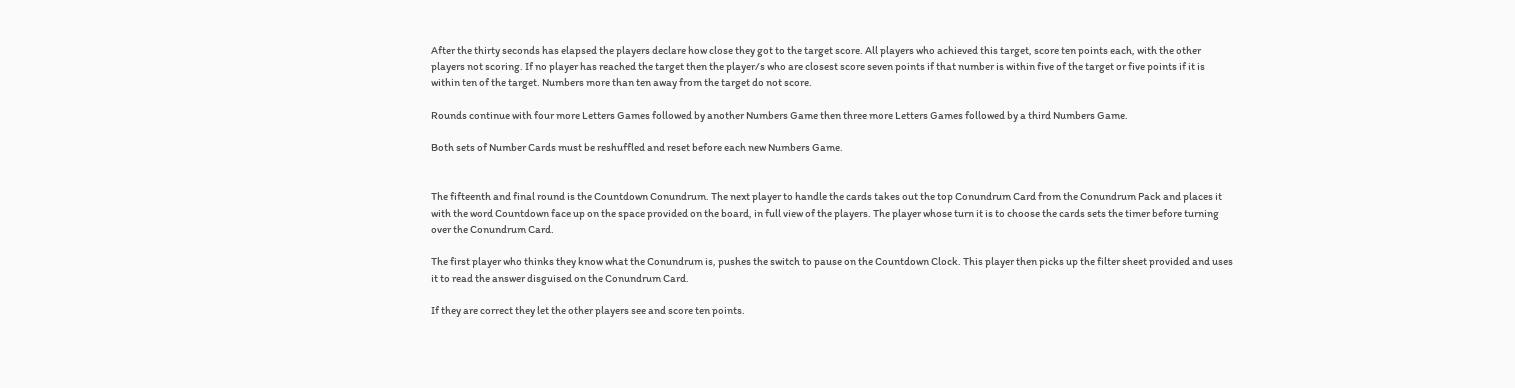After the thirty seconds has elapsed the players declare how close they got to the target score. All players who achieved this target, score ten points each, with the other players not scoring. If no player has reached the target then the player/s who are closest score seven points if that number is within five of the target or five points if it is within ten of the target. Numbers more than ten away from the target do not score.

Rounds continue with four more Letters Games followed by another Numbers Game then three more Letters Games followed by a third Numbers Game.

Both sets of Number Cards must be reshuffled and reset before each new Numbers Game.


The fifteenth and final round is the Countdown Conundrum. The next player to handle the cards takes out the top Conundrum Card from the Conundrum Pack and places it with the word Countdown face up on the space provided on the board, in full view of the players. The player whose turn it is to choose the cards sets the timer before turning over the Conundrum Card.

The first player who thinks they know what the Conundrum is, pushes the switch to pause on the Countdown Clock. This player then picks up the filter sheet provided and uses it to read the answer disguised on the Conundrum Card.

If they are correct they let the other players see and score ten points.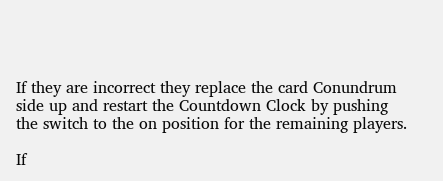If they are incorrect they replace the card Conundrum side up and restart the Countdown Clock by pushing the switch to the on position for the remaining players.

If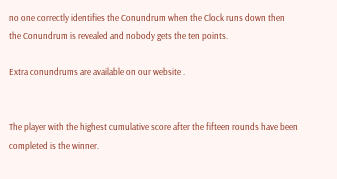no one correctly identifies the Conundrum when the Clock runs down then the Conundrum is revealed and nobody gets the ten points.

Extra conundrums are available on our website .


The player with the highest cumulative score after the fifteen rounds have been completed is the winner.